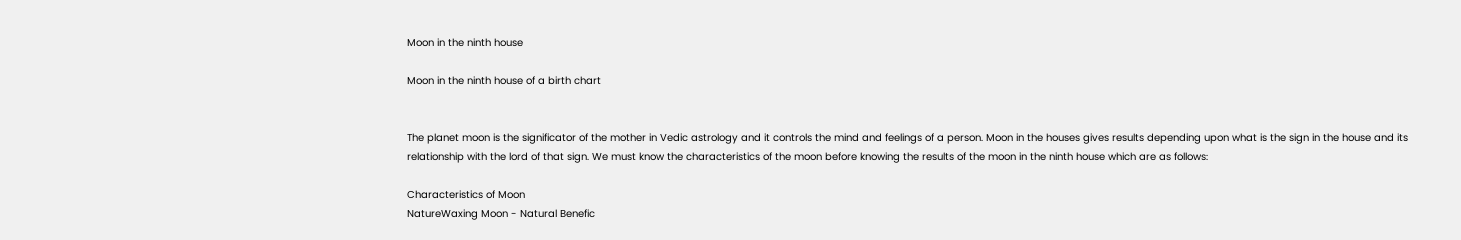Moon in the ninth house

Moon in the ninth house of a birth chart


The planet moon is the significator of the mother in Vedic astrology and it controls the mind and feelings of a person. Moon in the houses gives results depending upon what is the sign in the house and its relationship with the lord of that sign. We must know the characteristics of the moon before knowing the results of the moon in the ninth house which are as follows:

Characteristics of Moon
NatureWaxing Moon - Natural Benefic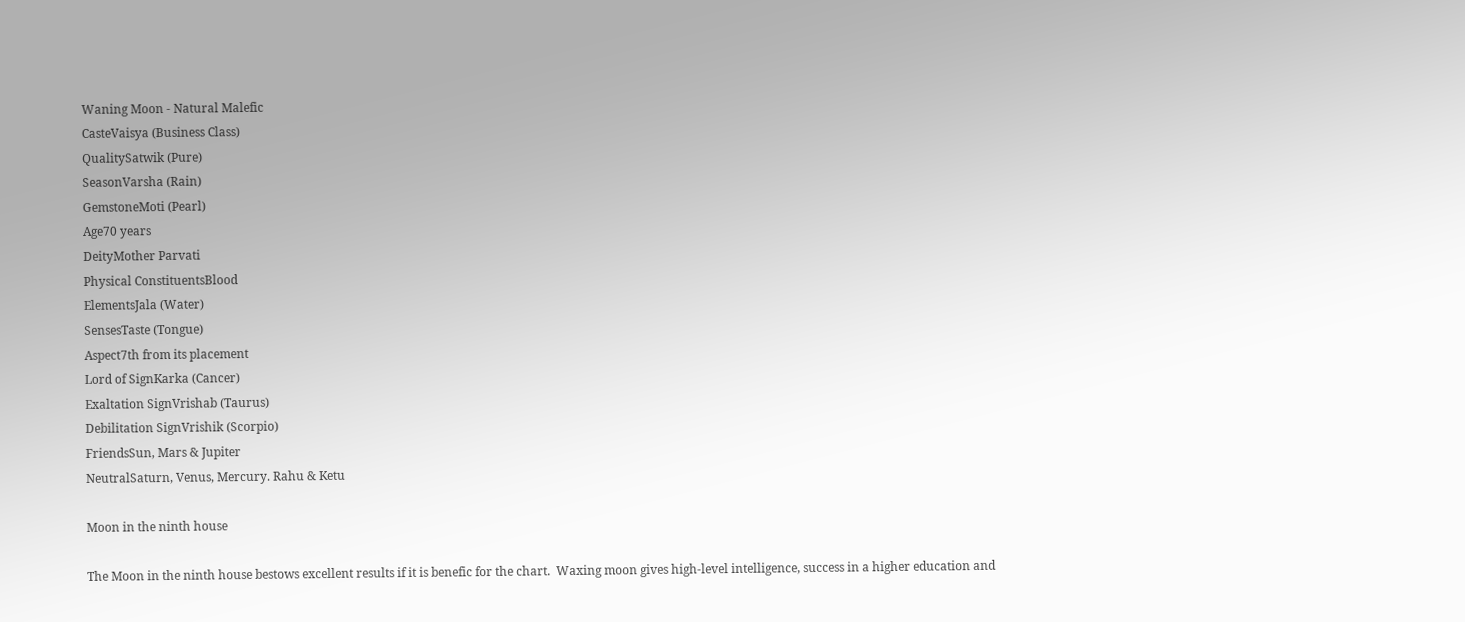Waning Moon - Natural Malefic
CasteVaisya (Business Class)
QualitySatwik (Pure)
SeasonVarsha (Rain)
GemstoneMoti (Pearl)
Age70 years
DeityMother Parvati
Physical ConstituentsBlood
ElementsJala (Water)
SensesTaste (Tongue)
Aspect7th from its placement
Lord of SignKarka (Cancer)
Exaltation SignVrishab (Taurus)
Debilitation SignVrishik (Scorpio)
FriendsSun, Mars & Jupiter
NeutralSaturn, Venus, Mercury. Rahu & Ketu

Moon in the ninth house

The Moon in the ninth house bestows excellent results if it is benefic for the chart.  Waxing moon gives high-level intelligence, success in a higher education and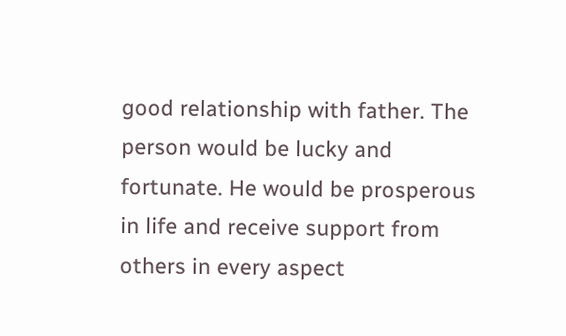good relationship with father. The person would be lucky and fortunate. He would be prosperous in life and receive support from others in every aspect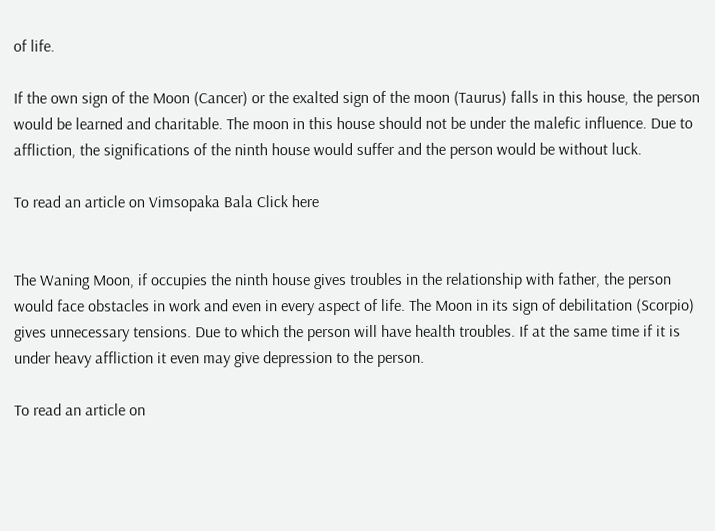of life.

If the own sign of the Moon (Cancer) or the exalted sign of the moon (Taurus) falls in this house, the person would be learned and charitable. The moon in this house should not be under the malefic influence. Due to affliction, the significations of the ninth house would suffer and the person would be without luck.

To read an article on Vimsopaka Bala Click here


The Waning Moon, if occupies the ninth house gives troubles in the relationship with father, the person would face obstacles in work and even in every aspect of life. The Moon in its sign of debilitation (Scorpio) gives unnecessary tensions. Due to which the person will have health troubles. If at the same time if it is under heavy affliction it even may give depression to the person.

To read an article on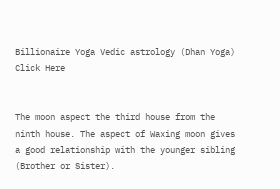Billionaire Yoga Vedic astrology (Dhan Yoga) Click Here


The moon aspect the third house from the ninth house. The aspect of Waxing moon gives a good relationship with the younger sibling (Brother or Sister).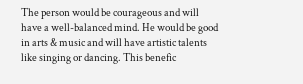The person would be courageous and will have a well-balanced mind. He would be good in arts & music and will have artistic talents like singing or dancing. This benefic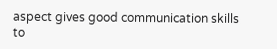aspect gives good communication skills to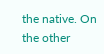the native. On the other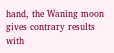hand, the Waning moon gives contrary results with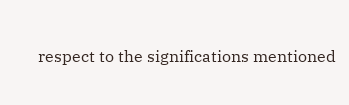respect to the significations mentioned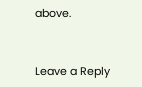above.


Leave a Reply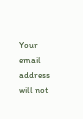Your email address will not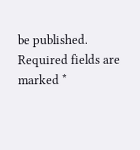be published. Required fields are marked *